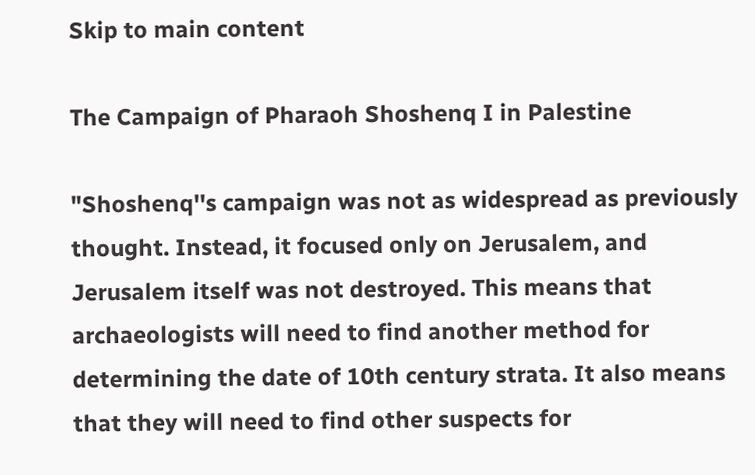Skip to main content

The Campaign of Pharaoh Shoshenq I in Palestine

"Shoshenq''s campaign was not as widespread as previously thought. Instead, it focused only on Jerusalem, and Jerusalem itself was not destroyed. This means that archaeologists will need to find another method for determining the date of 10th century strata. It also means that they will need to find other suspects for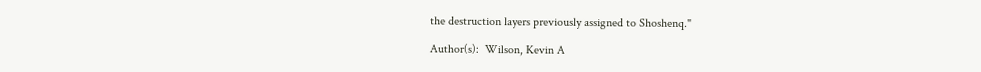the destruction layers previously assigned to Shoshenq."

Author(s):  Wilson, Kevin A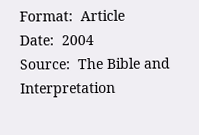Format:  Article
Date:  2004
Source:  The Bible and Interpretation